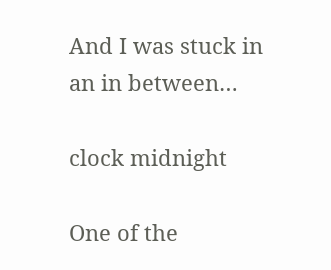And I was stuck in an in between…

clock midnight

One of the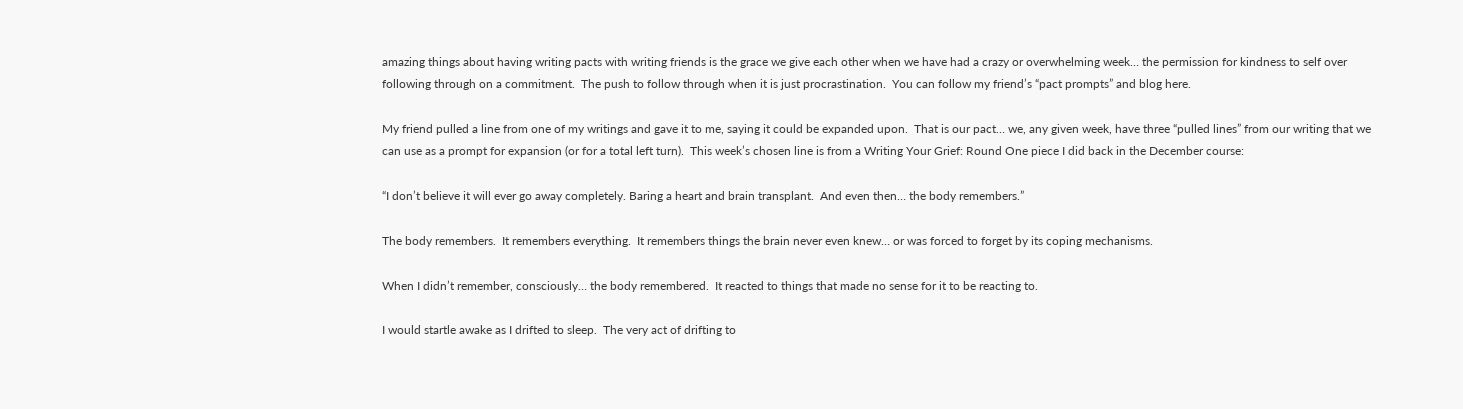amazing things about having writing pacts with writing friends is the grace we give each other when we have had a crazy or overwhelming week… the permission for kindness to self over following through on a commitment.  The push to follow through when it is just procrastination.  You can follow my friend’s “pact prompts” and blog here.

My friend pulled a line from one of my writings and gave it to me, saying it could be expanded upon.  That is our pact… we, any given week, have three “pulled lines” from our writing that we can use as a prompt for expansion (or for a total left turn).  This week’s chosen line is from a Writing Your Grief: Round One piece I did back in the December course:

“I don’t believe it will ever go away completely. Baring a heart and brain transplant.  And even then… the body remembers.”

The body remembers.  It remembers everything.  It remembers things the brain never even knew… or was forced to forget by its coping mechanisms.

When I didn’t remember, consciously… the body remembered.  It reacted to things that made no sense for it to be reacting to.

I would startle awake as I drifted to sleep.  The very act of drifting to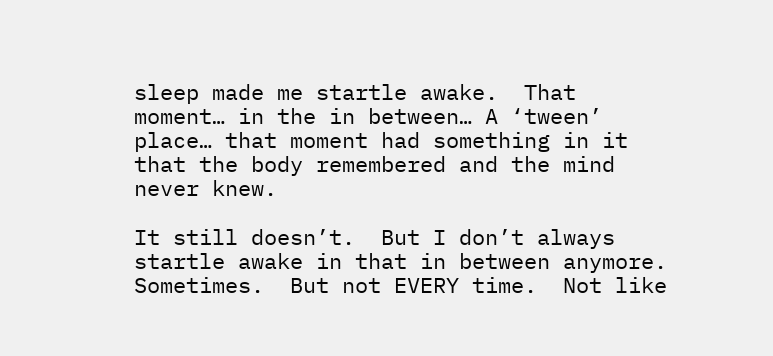sleep made me startle awake.  That moment… in the in between… A ‘tween’ place… that moment had something in it that the body remembered and the mind never knew.

It still doesn’t.  But I don’t always startle awake in that in between anymore.  Sometimes.  But not EVERY time.  Not like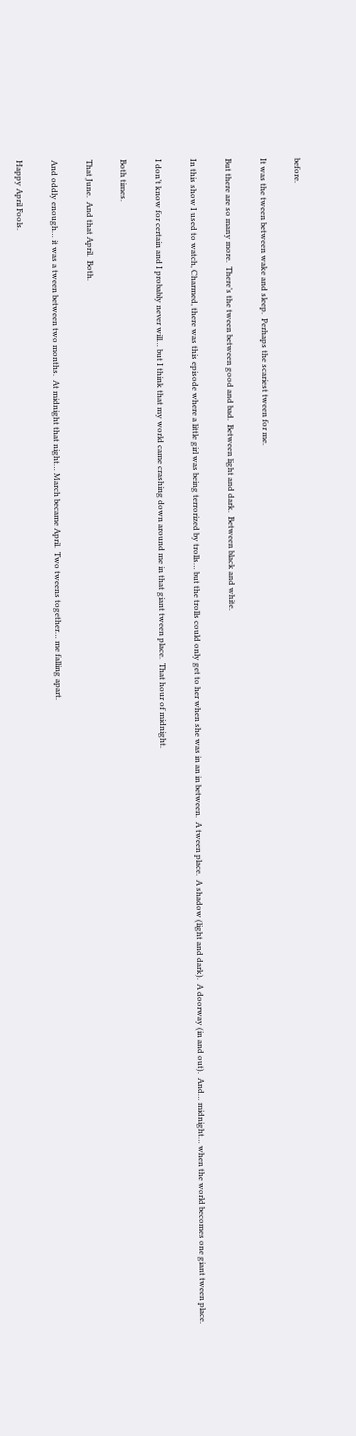before.

It was the tween between wake and sleep.  Perhaps the scariest tween for me.

But there are so many more.  There’s the tween between good and bad.  Between light and dark.  Between black and white.

In this show I used to watch, Charmed, there was this episode where a little girl was being terrorized by trolls… but the trolls could only get to her when she was in an in between.  A tween place.  A shadow (light and dark).  A doorway (in and out).  And… midnight… when the world becomes one giant tween place.

I don’t know for certain and I probably never will… but I think that my world came crashing down around me in that giant tween place.  That hour of midnight.

Both times.

That June.  And that April.  Both.

And oddly enough… it was a tween between two months.  At midnight that night… March became April.  Two tweens together… me falling apart.

Happy April Fools.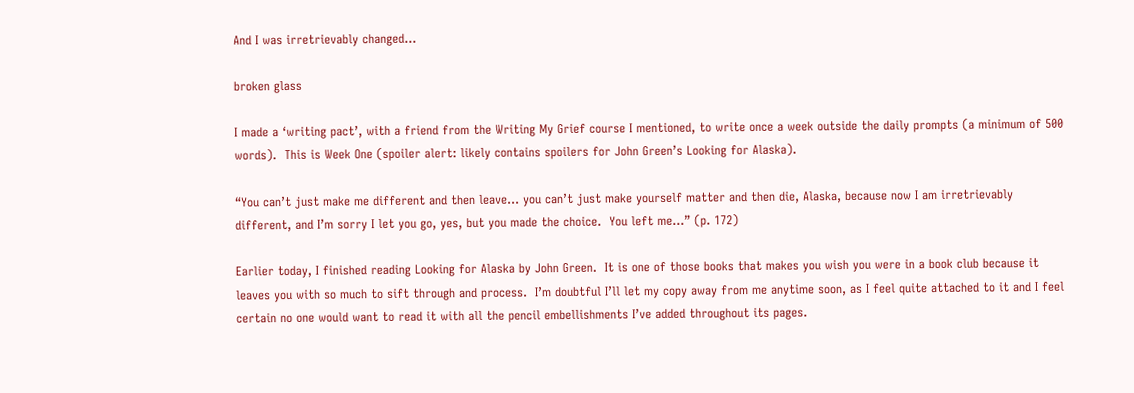And I was irretrievably changed…

broken glass

I made a ‘writing pact’, with a friend from the Writing My Grief course I mentioned, to write once a week outside the daily prompts (a minimum of 500 words).  This is Week One (spoiler alert: likely contains spoilers for John Green’s Looking for Alaska).

“You can’t just make me different and then leave… you can’t just make yourself matter and then die, Alaska, because now I am irretrievably different, and I’m sorry I let you go, yes, but you made the choice.  You left me…” (p. 172)

Earlier today, I finished reading Looking for Alaska by John Green.  It is one of those books that makes you wish you were in a book club because it leaves you with so much to sift through and process.  I’m doubtful I’ll let my copy away from me anytime soon, as I feel quite attached to it and I feel certain no one would want to read it with all the pencil embellishments I’ve added throughout its pages.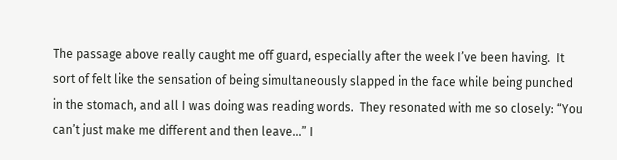The passage above really caught me off guard, especially after the week I’ve been having.  It sort of felt like the sensation of being simultaneously slapped in the face while being punched in the stomach, and all I was doing was reading words.  They resonated with me so closely: “You can’t just make me different and then leave…” I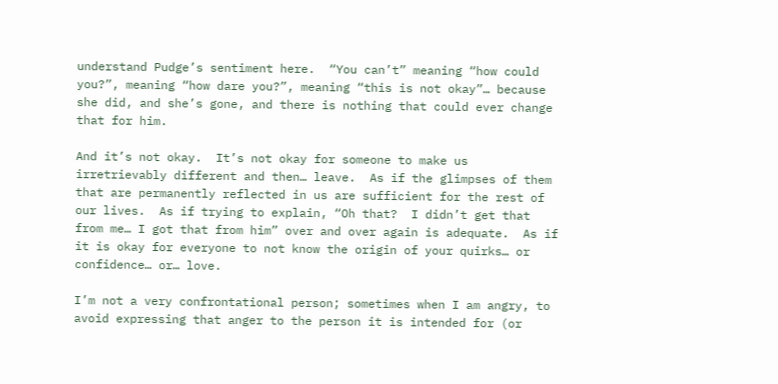understand Pudge’s sentiment here.  “You can’t” meaning “how could you?”, meaning “how dare you?”, meaning “this is not okay”… because she did, and she’s gone, and there is nothing that could ever change that for him.

And it’s not okay.  It’s not okay for someone to make us irretrievably different and then… leave.  As if the glimpses of them that are permanently reflected in us are sufficient for the rest of our lives.  As if trying to explain, “Oh that?  I didn’t get that from me… I got that from him” over and over again is adequate.  As if it is okay for everyone to not know the origin of your quirks… or confidence… or… love.

I’m not a very confrontational person; sometimes when I am angry, to avoid expressing that anger to the person it is intended for (or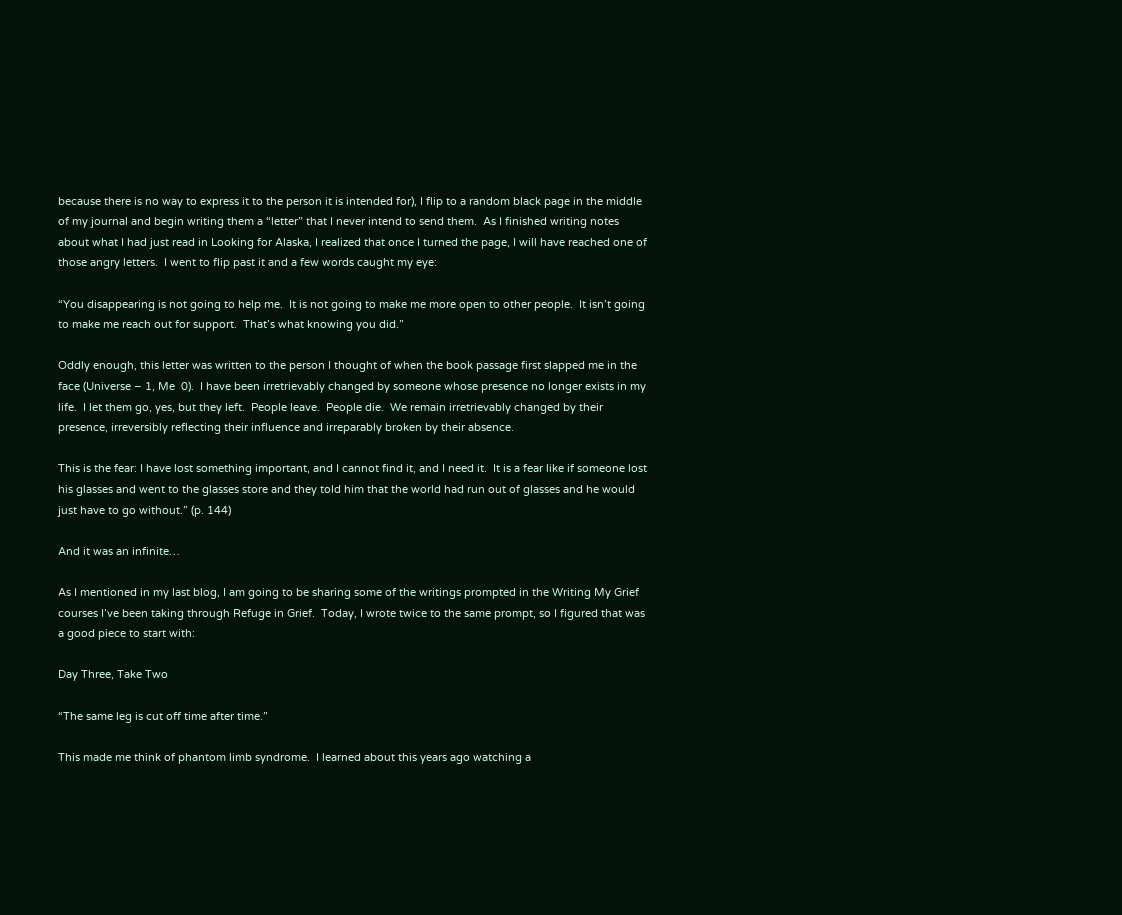because there is no way to express it to the person it is intended for), I flip to a random black page in the middle of my journal and begin writing them a “letter” that I never intend to send them.  As I finished writing notes about what I had just read in Looking for Alaska, I realized that once I turned the page, I will have reached one of those angry letters.  I went to flip past it and a few words caught my eye:

“You disappearing is not going to help me.  It is not going to make me more open to other people.  It isn’t going to make me reach out for support.  That’s what knowing you did.”

Oddly enough, this letter was written to the person I thought of when the book passage first slapped me in the face (Universe – 1, Me  0).  I have been irretrievably changed by someone whose presence no longer exists in my life.  I let them go, yes, but they left.  People leave.  People die.  We remain irretrievably changed by their presence, irreversibly reflecting their influence and irreparably broken by their absence.

This is the fear: I have lost something important, and I cannot find it, and I need it.  It is a fear like if someone lost his glasses and went to the glasses store and they told him that the world had run out of glasses and he would just have to go without.” (p. 144)

And it was an infinite…

As I mentioned in my last blog, I am going to be sharing some of the writings prompted in the Writing My Grief courses I’ve been taking through Refuge in Grief.  Today, I wrote twice to the same prompt, so I figured that was a good piece to start with:

Day Three, Take Two

“The same leg is cut off time after time.”

This made me think of phantom limb syndrome.  I learned about this years ago watching a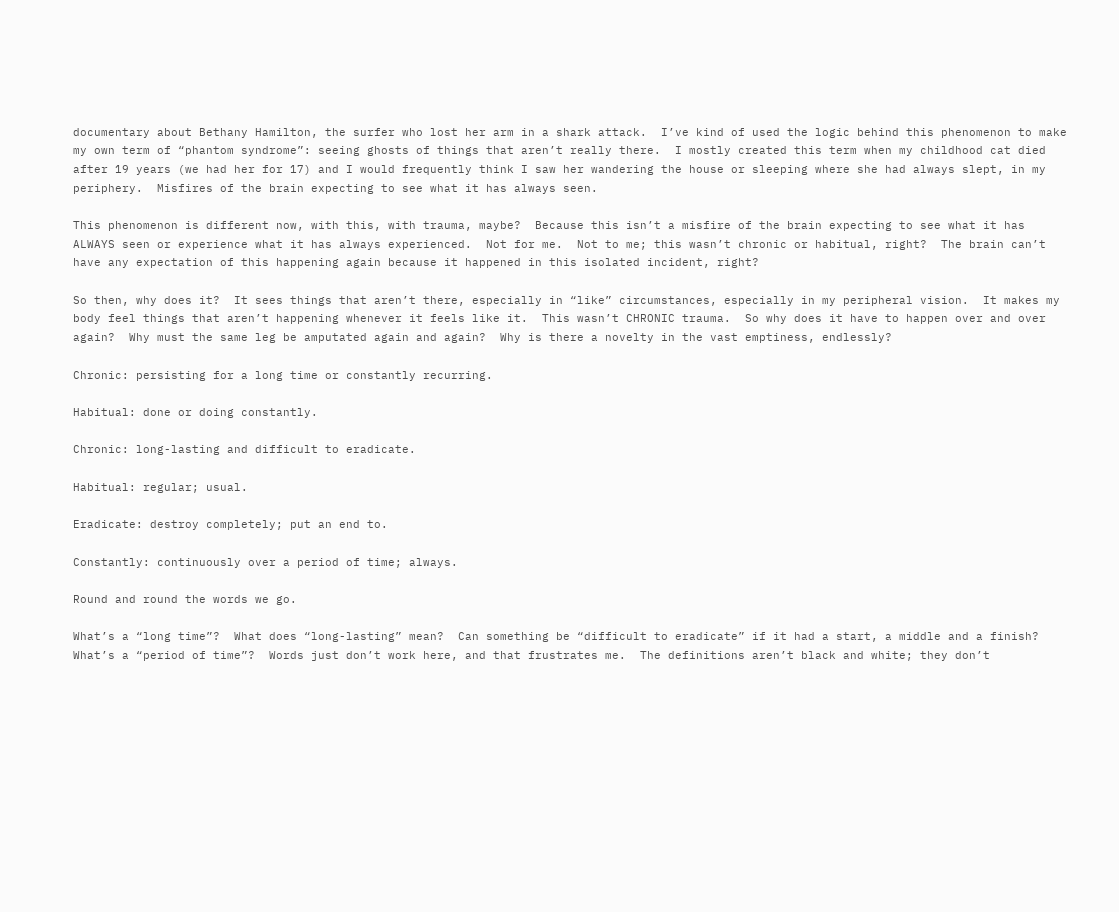documentary about Bethany Hamilton, the surfer who lost her arm in a shark attack.  I’ve kind of used the logic behind this phenomenon to make my own term of “phantom syndrome”: seeing ghosts of things that aren’t really there.  I mostly created this term when my childhood cat died after 19 years (we had her for 17) and I would frequently think I saw her wandering the house or sleeping where she had always slept, in my periphery.  Misfires of the brain expecting to see what it has always seen.

This phenomenon is different now, with this, with trauma, maybe?  Because this isn’t a misfire of the brain expecting to see what it has ALWAYS seen or experience what it has always experienced.  Not for me.  Not to me; this wasn’t chronic or habitual, right?  The brain can’t have any expectation of this happening again because it happened in this isolated incident, right?

So then, why does it?  It sees things that aren’t there, especially in “like” circumstances, especially in my peripheral vision.  It makes my body feel things that aren’t happening whenever it feels like it.  This wasn’t CHRONIC trauma.  So why does it have to happen over and over again?  Why must the same leg be amputated again and again?  Why is there a novelty in the vast emptiness, endlessly?

Chronic: persisting for a long time or constantly recurring.

Habitual: done or doing constantly.

Chronic: long-lasting and difficult to eradicate.

Habitual: regular; usual.

Eradicate: destroy completely; put an end to.

Constantly: continuously over a period of time; always.

Round and round the words we go.

What’s a “long time”?  What does “long-lasting” mean?  Can something be “difficult to eradicate” if it had a start, a middle and a finish?  What’s a “period of time”?  Words just don’t work here, and that frustrates me.  The definitions aren’t black and white; they don’t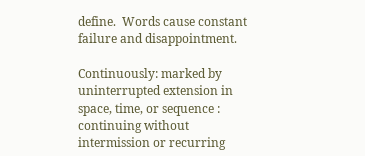define.  Words cause constant failure and disappointment.

Continuously: marked by uninterrupted extension in space, time, or sequence : continuing without intermission or recurring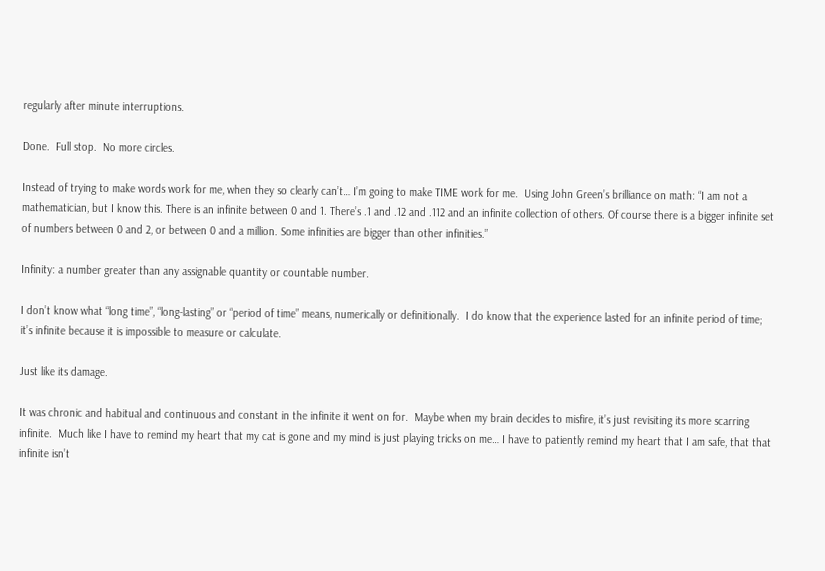regularly after minute interruptions.

Done.  Full stop.  No more circles.

Instead of trying to make words work for me, when they so clearly can’t… I’m going to make TIME work for me.  Using John Green’s brilliance on math: “I am not a mathematician, but I know this. There is an infinite between 0 and 1. There’s .1 and .12 and .112 and an infinite collection of others. Of course there is a bigger infinite set of numbers between 0 and 2, or between 0 and a million. Some infinities are bigger than other infinities.”

Infinity: a number greater than any assignable quantity or countable number.

I don’t know what “long time”, “long-lasting” or “period of time” means, numerically or definitionally.  I do know that the experience lasted for an infinite period of time; it’s infinite because it is impossible to measure or calculate.

Just like its damage.

It was chronic and habitual and continuous and constant in the infinite it went on for.  Maybe when my brain decides to misfire, it’s just revisiting its more scarring infinite.  Much like I have to remind my heart that my cat is gone and my mind is just playing tricks on me… I have to patiently remind my heart that I am safe, that that infinite isn’t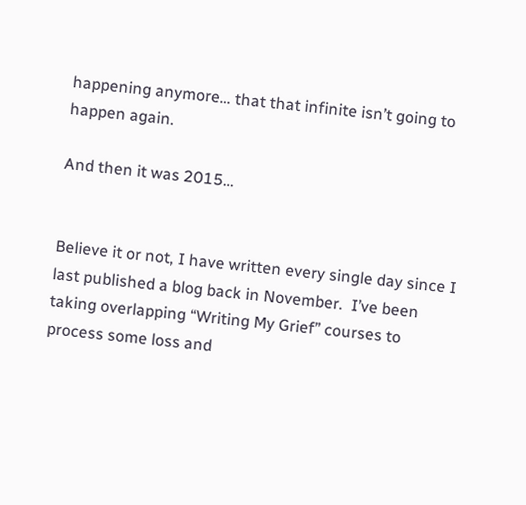happening anymore… that that infinite isn’t going to happen again.

And then it was 2015…


Believe it or not, I have written every single day since I last published a blog back in November.  I’ve been taking overlapping “Writing My Grief” courses to process some loss and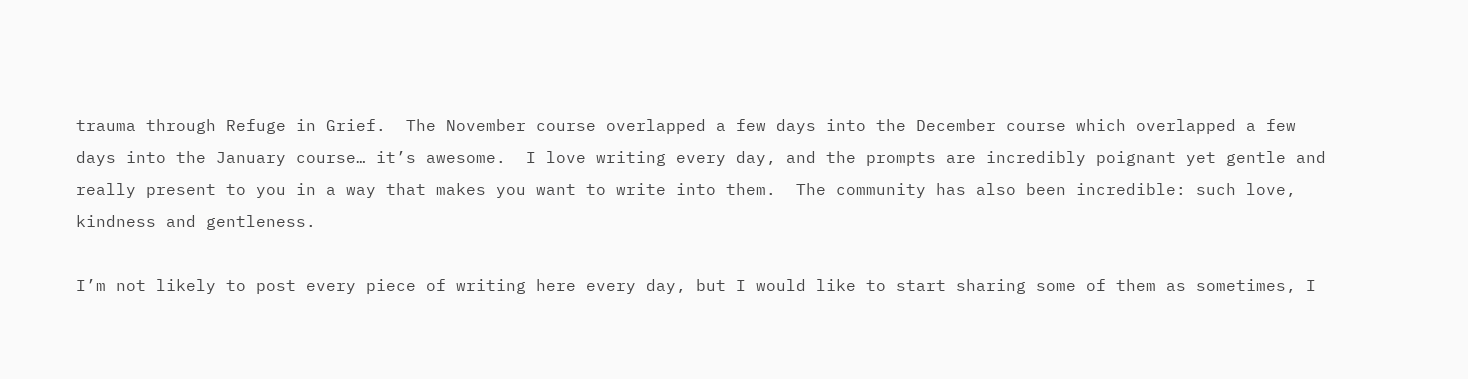trauma through Refuge in Grief.  The November course overlapped a few days into the December course which overlapped a few days into the January course… it’s awesome.  I love writing every day, and the prompts are incredibly poignant yet gentle and really present to you in a way that makes you want to write into them.  The community has also been incredible: such love, kindness and gentleness.

I’m not likely to post every piece of writing here every day, but I would like to start sharing some of them as sometimes, I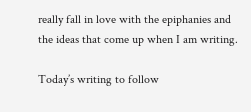really fall in love with the epiphanies and the ideas that come up when I am writing.

Today’s writing to follow